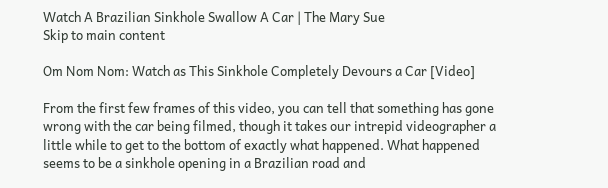Watch A Brazilian Sinkhole Swallow A Car | The Mary Sue
Skip to main content

Om Nom Nom: Watch as This Sinkhole Completely Devours a Car [Video]

From the first few frames of this video, you can tell that something has gone wrong with the car being filmed, though it takes our intrepid videographer a little while to get to the bottom of exactly what happened. What happened seems to be a sinkhole opening in a Brazilian road and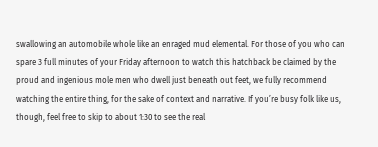swallowing an automobile whole like an enraged mud elemental. For those of you who can spare 3 full minutes of your Friday afternoon to watch this hatchback be claimed by the proud and ingenious mole men who dwell just beneath out feet, we fully recommend watching the entire thing, for the sake of context and narrative. If you’re busy folk like us, though, feel free to skip to about 1:30 to see the real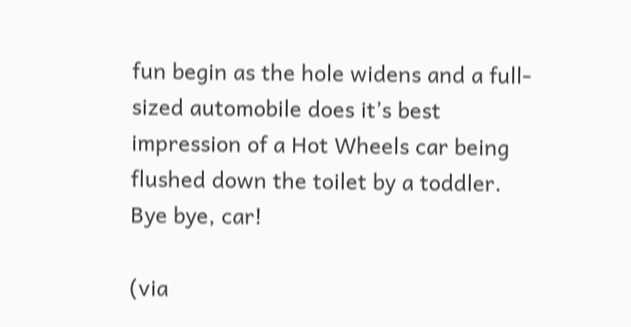fun begin as the hole widens and a full-sized automobile does it’s best impression of a Hot Wheels car being flushed down the toilet by a toddler. Bye bye, car!

(via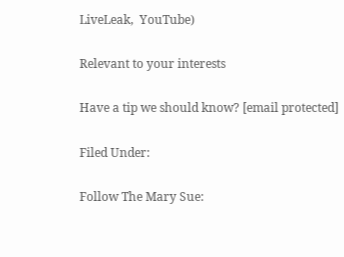LiveLeak,  YouTube)

Relevant to your interests

Have a tip we should know? [email protected]

Filed Under:

Follow The Mary Sue: